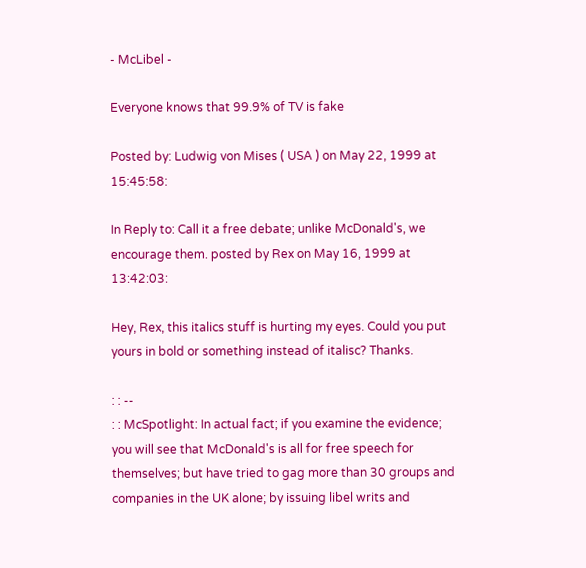- McLibel -

Everyone knows that 99.9% of TV is fake

Posted by: Ludwig von Mises ( USA ) on May 22, 1999 at 15:45:58:

In Reply to: Call it a free debate; unlike McDonald's, we encourage them. posted by Rex on May 16, 1999 at 13:42:03:

Hey, Rex, this italics stuff is hurting my eyes. Could you put yours in bold or something instead of italisc? Thanks.

: : --
: : McSpotlight: In actual fact; if you examine the evidence; you will see that McDonald's is all for free speech for themselves; but have tried to gag more than 30 groups and companies in the UK alone; by issuing libel writs and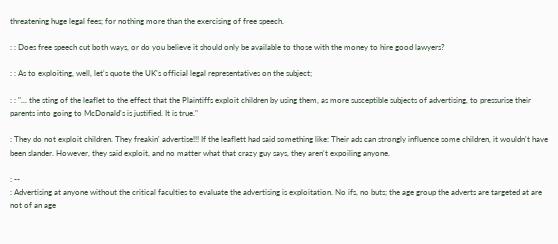threatening huge legal fees; for nothing more than the exercising of free speech.

: : Does free speech cut both ways, or do you believe it should only be available to those with the money to hire good lawyers?

: : As to exploiting, well, let's quote the UK's official legal representatives on the subject;

: : "... the sting of the leaflet to the effect that the Plaintiffs exploit children by using them, as more susceptible subjects of advertising, to pressurise their parents into going to McDonald's is justified. It is true."

: They do not exploit children. They freakin' advertise!!! If the leaflett had said something like: Their ads can strongly influence some children, it wouldn't have been slander. However, they said exploit, and no matter what that crazy guy says, they aren't expoiling anyone.

: --
: Advertising at anyone without the critical faculties to evaluate the advertising is exploitation. No ifs, no buts; the age group the adverts are targeted at are not of an age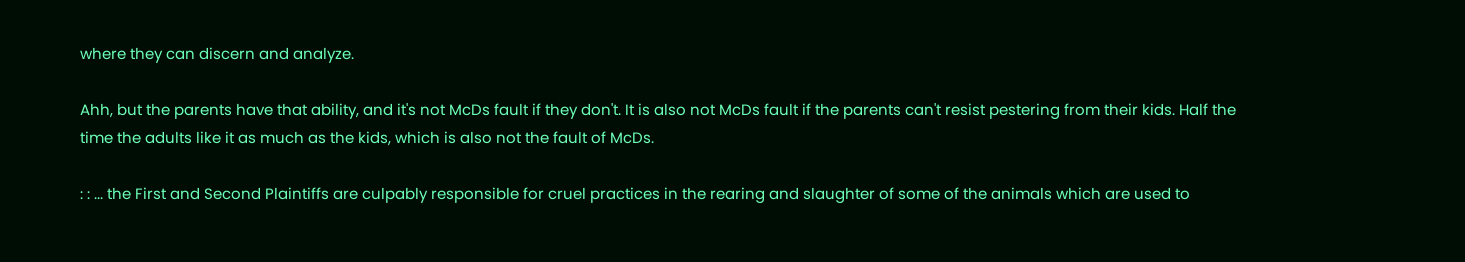where they can discern and analyze.

Ahh, but the parents have that ability, and it's not McDs fault if they don't. It is also not McDs fault if the parents can't resist pestering from their kids. Half the time the adults like it as much as the kids, which is also not the fault of McDs.

: : ... the First and Second Plaintiffs are culpably responsible for cruel practices in the rearing and slaughter of some of the animals which are used to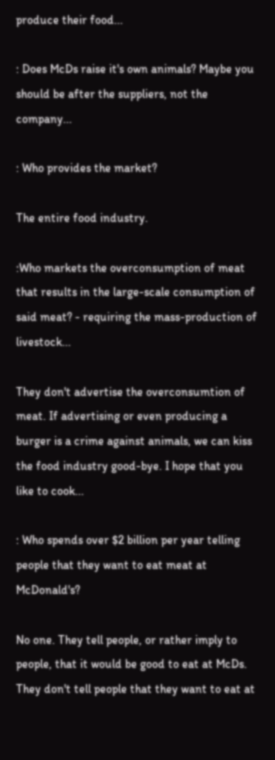produce their food...

: Does McDs raise it's own animals? Maybe you should be after the suppliers, not the company...

: Who provides the market?

The entire food industry.

:Who markets the overconsumption of meat that results in the large-scale consumption of said meat? - requiring the mass-production of livestock...

They don't advertise the overconsumtion of meat. If advertising or even producing a burger is a crime against animals, we can kiss the food industry good-bye. I hope that you like to cook...

: Who spends over $2 billion per year telling people that they want to eat meat at McDonald's?

No one. They tell people, or rather imply to people, that it would be good to eat at McDs. They don't tell people that they want to eat at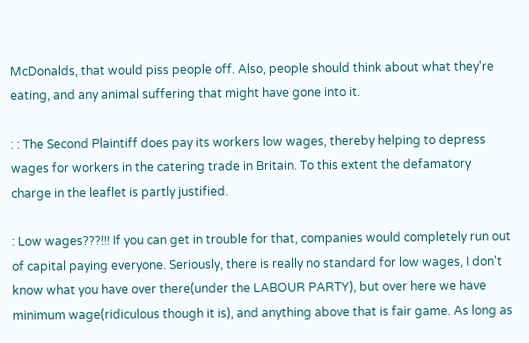McDonalds, that would piss people off. Also, people should think about what they're eating, and any animal suffering that might have gone into it.

: : The Second Plaintiff does pay its workers low wages, thereby helping to depress wages for workers in the catering trade in Britain. To this extent the defamatory charge in the leaflet is partly justified.

: Low wages???!!! If you can get in trouble for that, companies would completely run out of capital paying everyone. Seriously, there is really no standard for low wages, I don't know what you have over there(under the LABOUR PARTY), but over here we have minimum wage(ridiculous though it is), and anything above that is fair game. As long as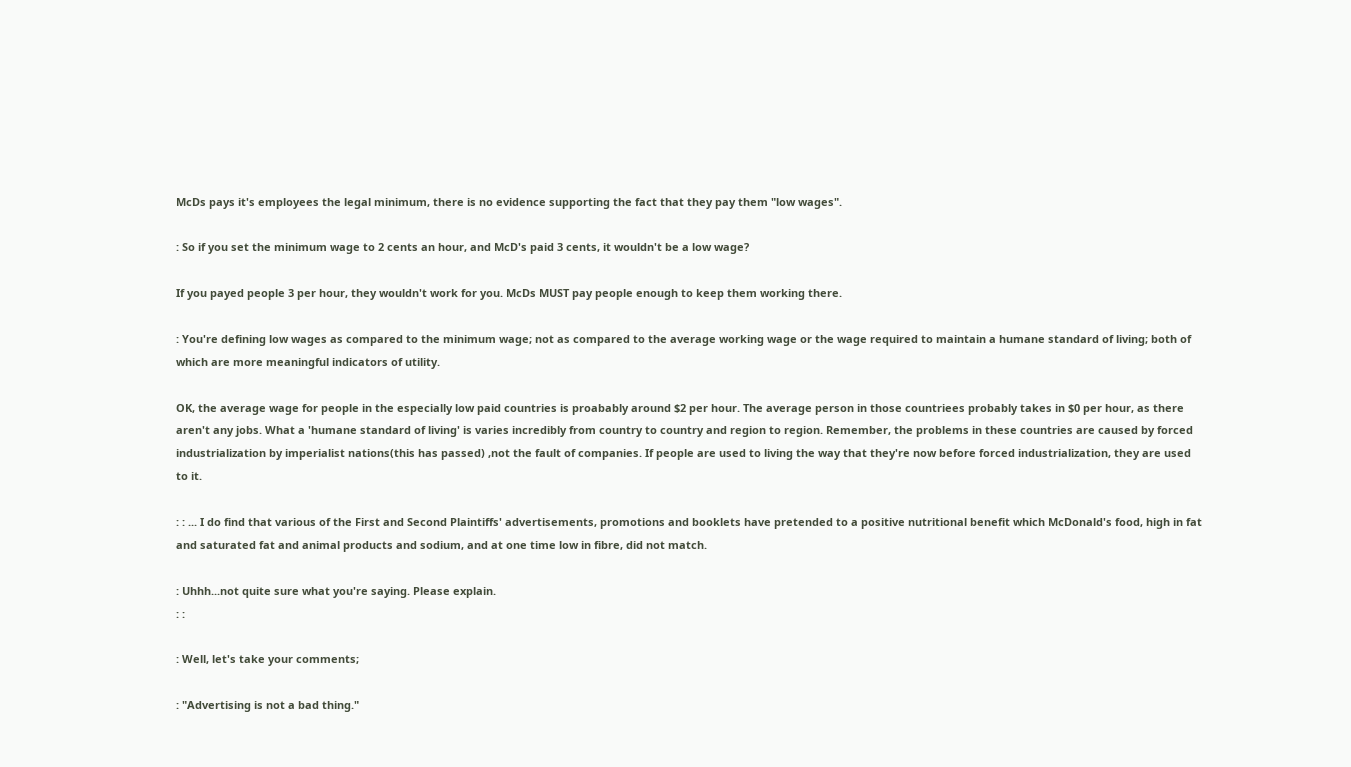McDs pays it's employees the legal minimum, there is no evidence supporting the fact that they pay them "low wages".

: So if you set the minimum wage to 2 cents an hour, and McD's paid 3 cents, it wouldn't be a low wage?

If you payed people 3 per hour, they wouldn't work for you. McDs MUST pay people enough to keep them working there.

: You're defining low wages as compared to the minimum wage; not as compared to the average working wage or the wage required to maintain a humane standard of living; both of which are more meaningful indicators of utility.

OK, the average wage for people in the especially low paid countries is proabably around $2 per hour. The average person in those countriees probably takes in $0 per hour, as there aren't any jobs. What a 'humane standard of living' is varies incredibly from country to country and region to region. Remember, the problems in these countries are caused by forced industrialization by imperialist nations(this has passed) ,not the fault of companies. If people are used to living the way that they're now before forced industrialization, they are used to it.

: : ... I do find that various of the First and Second Plaintiffs' advertisements, promotions and booklets have pretended to a positive nutritional benefit which McDonald's food, high in fat and saturated fat and animal products and sodium, and at one time low in fibre, did not match.

: Uhhh...not quite sure what you're saying. Please explain.
: :

: Well, let's take your comments;

: "Advertising is not a bad thing."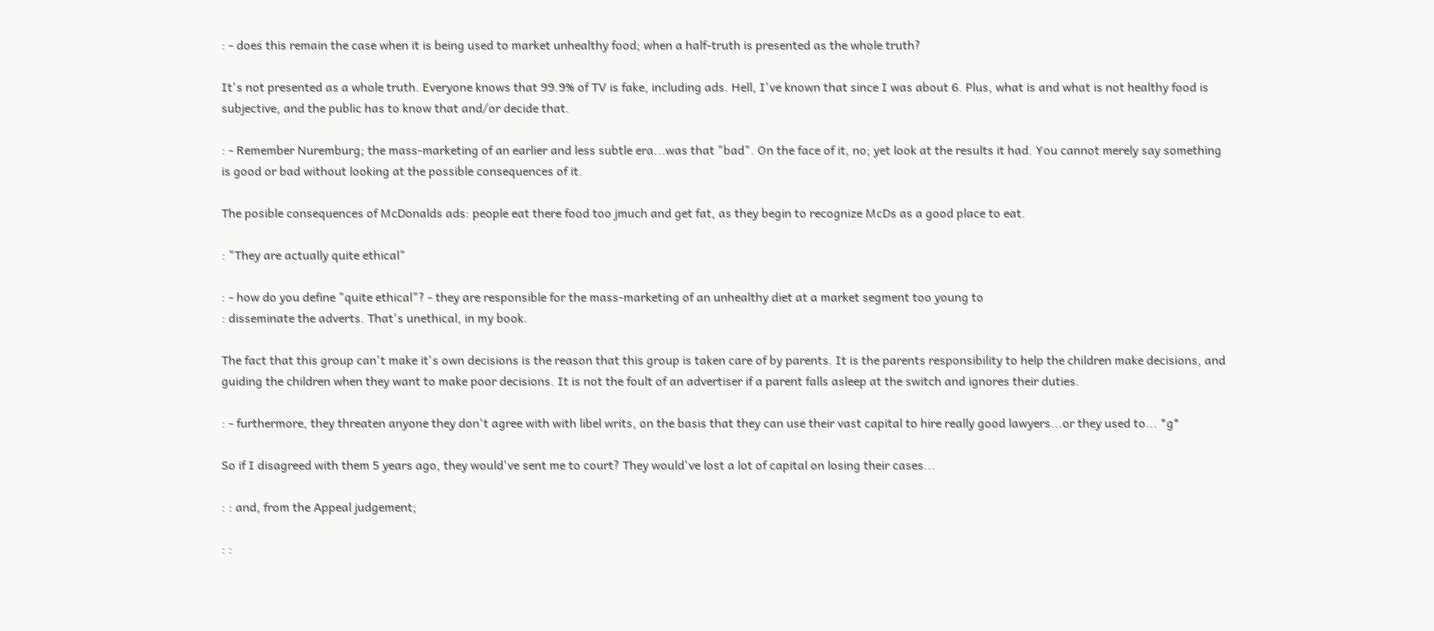: - does this remain the case when it is being used to market unhealthy food; when a half-truth is presented as the whole truth?

It's not presented as a whole truth. Everyone knows that 99.9% of TV is fake, including ads. Hell, I've known that since I was about 6. Plus, what is and what is not healthy food is subjective, and the public has to know that and/or decide that.

: - Remember Nuremburg; the mass-marketing of an earlier and less subtle era...was that "bad". On the face of it, no; yet look at the results it had. You cannot merely say something is good or bad without looking at the possible consequences of it.

The posible consequences of McDonalds ads: people eat there food too jmuch and get fat, as they begin to recognize McDs as a good place to eat.

: "They are actually quite ethical"

: - how do you define "quite ethical"? - they are responsible for the mass-marketing of an unhealthy diet at a market segment too young to
: disseminate the adverts. That's unethical, in my book.

The fact that this group can't make it's own decisions is the reason that this group is taken care of by parents. It is the parents responsibility to help the children make decisions, and guiding the children when they want to make poor decisions. It is not the foult of an advertiser if a parent falls asleep at the switch and ignores their duties.

: - furthermore, they threaten anyone they don't agree with with libel writs, on the basis that they can use their vast capital to hire really good lawyers...or they used to... *g*

So if I disagreed with them 5 years ago, they would've sent me to court? They would've lost a lot of capital on losing their cases...

: : and, from the Appeal judgement;

: :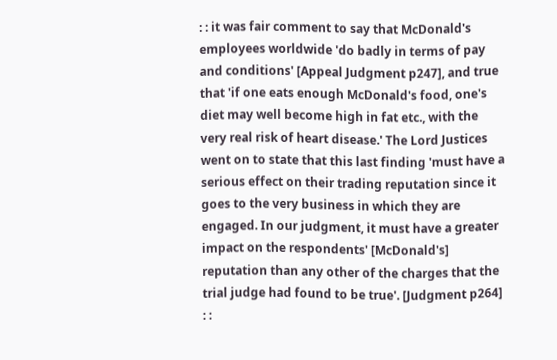: : it was fair comment to say that McDonald's employees worldwide 'do badly in terms of pay and conditions' [Appeal Judgment p247], and true that 'if one eats enough McDonald's food, one's diet may well become high in fat etc., with the very real risk of heart disease.' The Lord Justices went on to state that this last finding 'must have a serious effect on their trading reputation since it goes to the very business in which they are engaged. In our judgment, it must have a greater impact on the respondents' [McDonald's] reputation than any other of the charges that the trial judge had found to be true'. [Judgment p264]
: :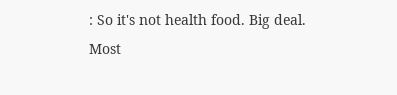: So it's not health food. Big deal. Most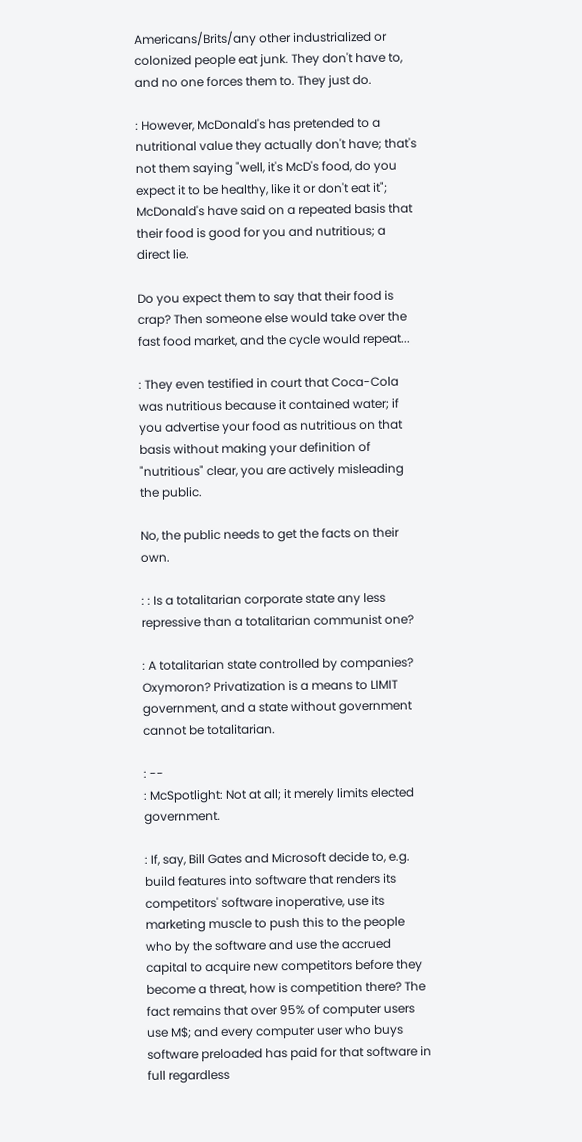Americans/Brits/any other industrialized or colonized people eat junk. They don't have to, and no one forces them to. They just do.

: However, McDonald's has pretended to a nutritional value they actually don't have; that's not them saying "well, it's McD's food, do you expect it to be healthy, like it or don't eat it"; McDonald's have said on a repeated basis that their food is good for you and nutritious; a direct lie.

Do you expect them to say that their food is crap? Then someone else would take over the fast food market, and the cycle would repeat...

: They even testified in court that Coca-Cola was nutritious because it contained water; if you advertise your food as nutritious on that basis without making your definition of "nutritious" clear, you are actively misleading the public.

No, the public needs to get the facts on their own.

: : Is a totalitarian corporate state any less repressive than a totalitarian communist one?

: A totalitarian state controlled by companies? Oxymoron? Privatization is a means to LIMIT government, and a state without government cannot be totalitarian.

: --
: McSpotlight: Not at all; it merely limits elected government.

: If, say, Bill Gates and Microsoft decide to, e.g. build features into software that renders its competitors' software inoperative, use its marketing muscle to push this to the people who by the software and use the accrued capital to acquire new competitors before they become a threat, how is competition there? The fact remains that over 95% of computer users use M$; and every computer user who buys software preloaded has paid for that software in full regardless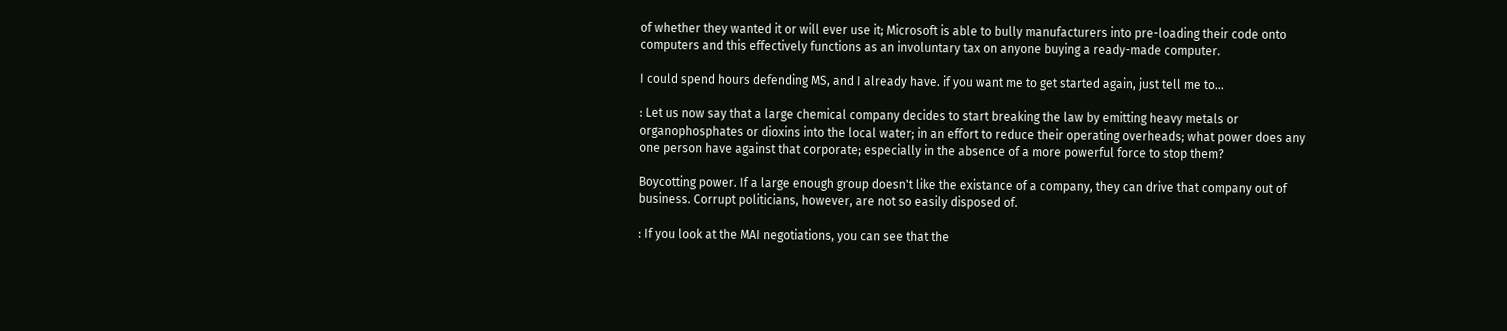of whether they wanted it or will ever use it; Microsoft is able to bully manufacturers into pre-loading their code onto computers and this effectively functions as an involuntary tax on anyone buying a ready-made computer.

I could spend hours defending MS, and I already have. if you want me to get started again, just tell me to...

: Let us now say that a large chemical company decides to start breaking the law by emitting heavy metals or organophosphates or dioxins into the local water; in an effort to reduce their operating overheads; what power does any one person have against that corporate; especially in the absence of a more powerful force to stop them?

Boycotting power. If a large enough group doesn't like the existance of a company, they can drive that company out of business. Corrupt politicians, however, are not so easily disposed of.

: If you look at the MAI negotiations, you can see that the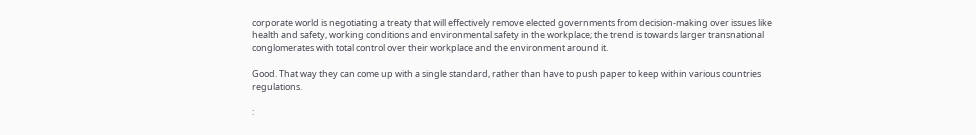corporate world is negotiating a treaty that will effectively remove elected governments from decision-making over issues like health and safety, working conditions and environmental safety in the workplace; the trend is towards larger transnational conglomerates with total control over their workplace and the environment around it.

Good. That way they can come up with a single standard, rather than have to push paper to keep within various countries regulations.

: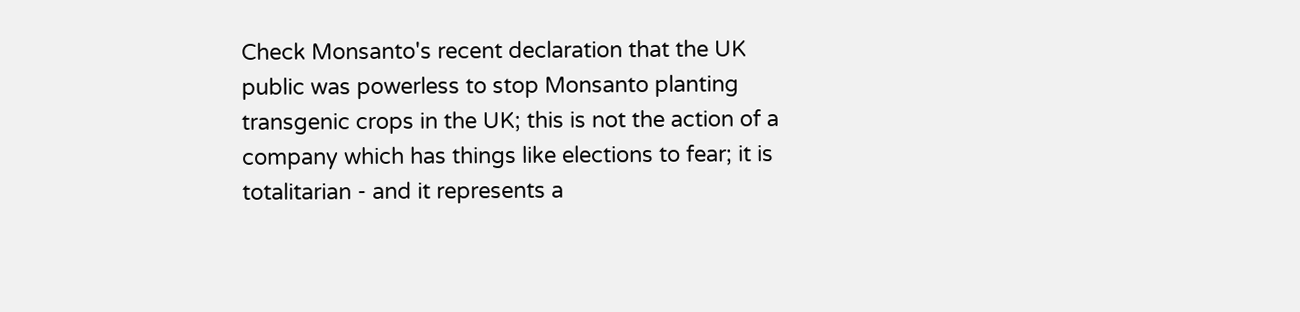Check Monsanto's recent declaration that the UK public was powerless to stop Monsanto planting transgenic crops in the UK; this is not the action of a company which has things like elections to fear; it is totalitarian - and it represents a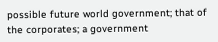possible future world government; that of the corporates; a government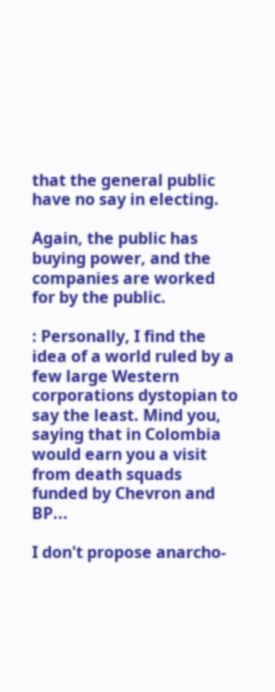that the general public have no say in electing.

Again, the public has buying power, and the companies are worked for by the public.

: Personally, I find the idea of a world ruled by a few large Western corporations dystopian to say the least. Mind you, saying that in Colombia would earn you a visit from death squads funded by Chevron and BP...

I don't propose anarcho-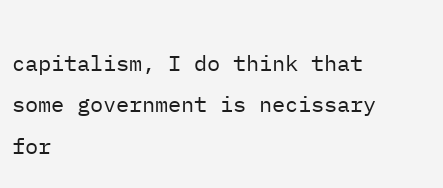capitalism, I do think that some government is necissary for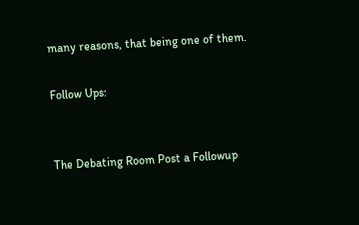many reasons, that being one of them.

Follow Ups:


The Debating Room Post a Followup